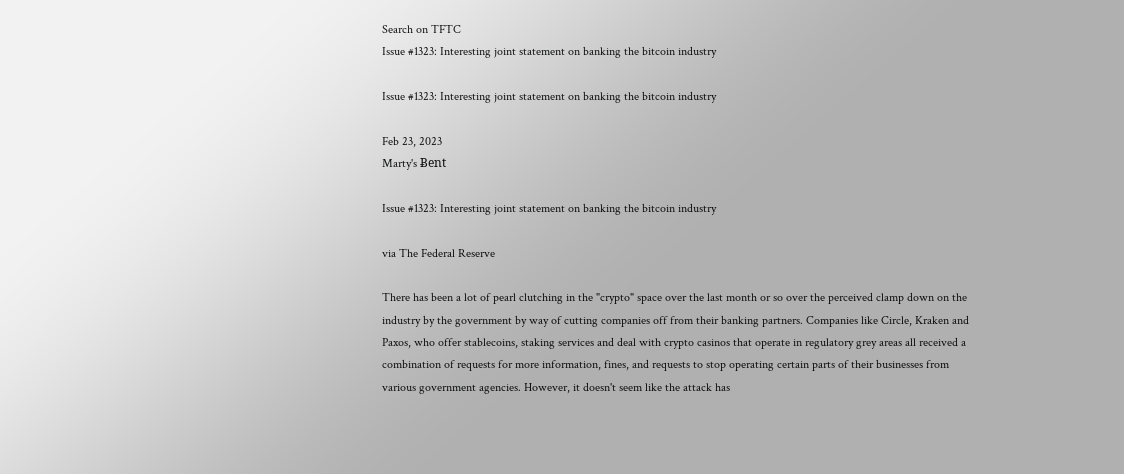Search on TFTC
Issue #1323: Interesting joint statement on banking the bitcoin industry

Issue #1323: Interesting joint statement on banking the bitcoin industry

Feb 23, 2023
Marty's Ƀent

Issue #1323: Interesting joint statement on banking the bitcoin industry

via The Federal Reserve

There has been a lot of pearl clutching in the "crypto" space over the last month or so over the perceived clamp down on the industry by the government by way of cutting companies off from their banking partners. Companies like Circle, Kraken and Paxos, who offer stablecoins, staking services and deal with crypto casinos that operate in regulatory grey areas all received a combination of requests for more information, fines, and requests to stop operating certain parts of their businesses from various government agencies. However, it doesn't seem like the attack has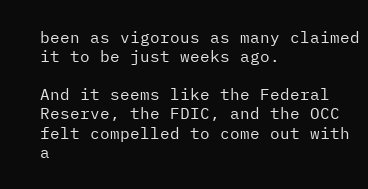been as vigorous as many claimed it to be just weeks ago.

And it seems like the Federal Reserve, the FDIC, and the OCC felt compelled to come out with a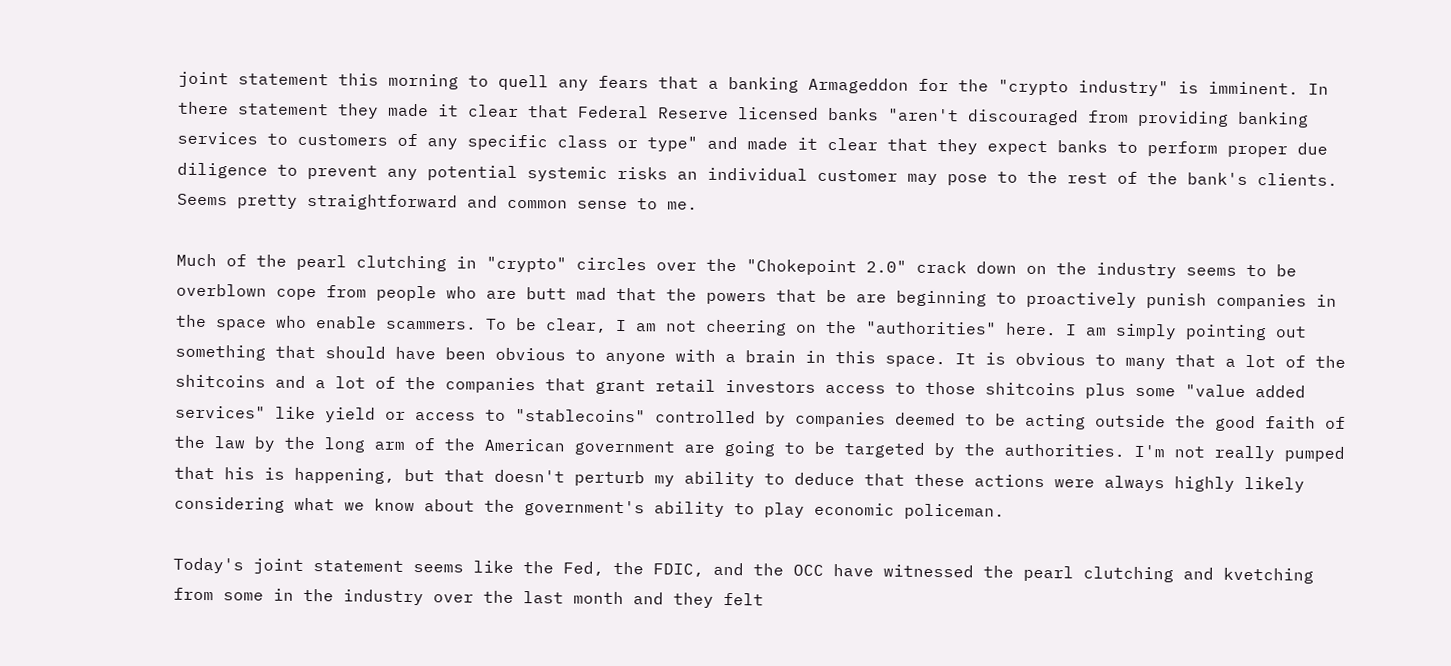joint statement this morning to quell any fears that a banking Armageddon for the "crypto industry" is imminent. In there statement they made it clear that Federal Reserve licensed banks "aren't discouraged from providing banking services to customers of any specific class or type" and made it clear that they expect banks to perform proper due diligence to prevent any potential systemic risks an individual customer may pose to the rest of the bank's clients. Seems pretty straightforward and common sense to me.

Much of the pearl clutching in "crypto" circles over the "Chokepoint 2.0" crack down on the industry seems to be overblown cope from people who are butt mad that the powers that be are beginning to proactively punish companies in the space who enable scammers. To be clear, I am not cheering on the "authorities" here. I am simply pointing out something that should have been obvious to anyone with a brain in this space. It is obvious to many that a lot of the shitcoins and a lot of the companies that grant retail investors access to those shitcoins plus some "value added services" like yield or access to "stablecoins" controlled by companies deemed to be acting outside the good faith of the law by the long arm of the American government are going to be targeted by the authorities. I'm not really pumped that his is happening, but that doesn't perturb my ability to deduce that these actions were always highly likely considering what we know about the government's ability to play economic policeman.

Today's joint statement seems like the Fed, the FDIC, and the OCC have witnessed the pearl clutching and kvetching from some in the industry over the last month and they felt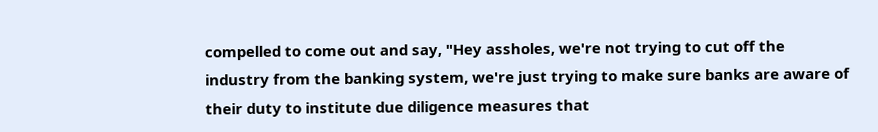compelled to come out and say, "Hey assholes, we're not trying to cut off the industry from the banking system, we're just trying to make sure banks are aware of their duty to institute due diligence measures that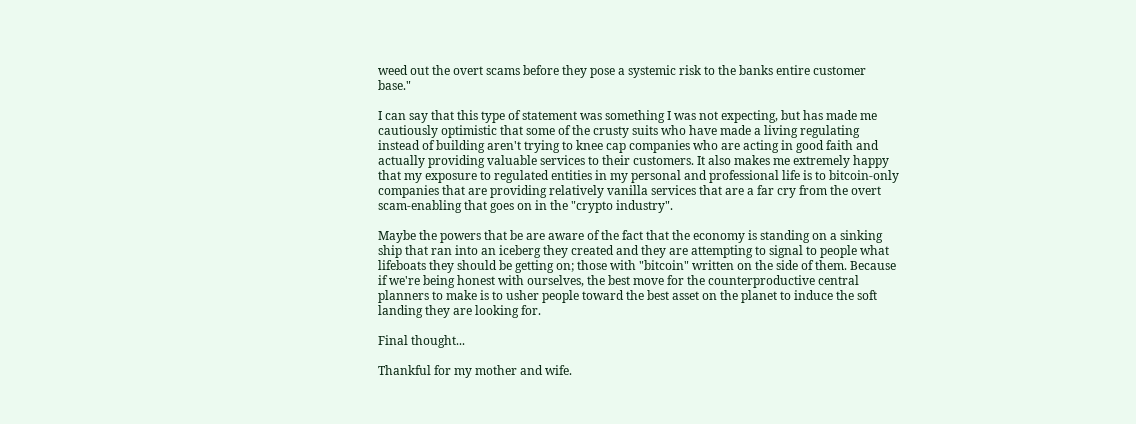weed out the overt scams before they pose a systemic risk to the banks entire customer base."

I can say that this type of statement was something I was not expecting, but has made me cautiously optimistic that some of the crusty suits who have made a living regulating instead of building aren't trying to knee cap companies who are acting in good faith and actually providing valuable services to their customers. It also makes me extremely happy that my exposure to regulated entities in my personal and professional life is to bitcoin-only companies that are providing relatively vanilla services that are a far cry from the overt scam-enabling that goes on in the "crypto industry".

Maybe the powers that be are aware of the fact that the economy is standing on a sinking ship that ran into an iceberg they created and they are attempting to signal to people what lifeboats they should be getting on; those with "bitcoin" written on the side of them. Because if we're being honest with ourselves, the best move for the counterproductive central planners to make is to usher people toward the best asset on the planet to induce the soft landing they are looking for.

Final thought...

Thankful for my mother and wife.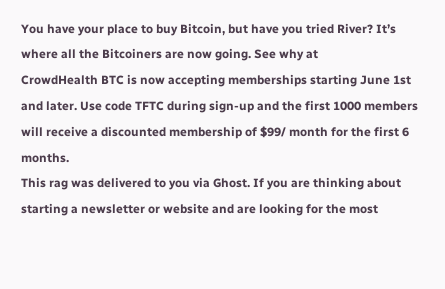You have your place to buy Bitcoin, but have you tried River? It’s where all the Bitcoiners are now going. See why at
CrowdHealth BTC is now accepting memberships starting June 1st and later. Use code TFTC during sign-up and the first 1000 members will receive a discounted membership of $99/ month for the first 6 months.
This rag was delivered to you via Ghost. If you are thinking about starting a newsletter or website and are looking for the most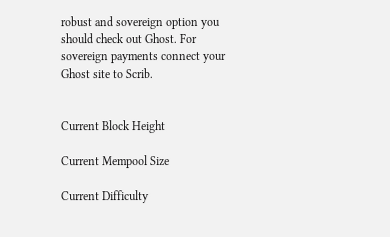robust and sovereign option you should check out Ghost. For sovereign payments connect your Ghost site to Scrib.


Current Block Height

Current Mempool Size

Current Difficulty